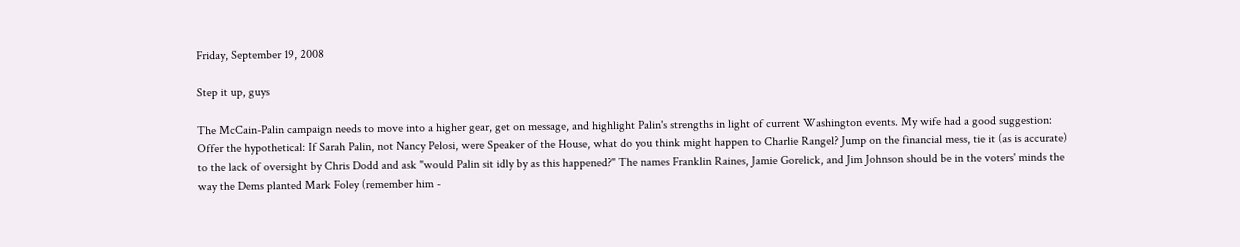Friday, September 19, 2008

Step it up, guys

The McCain-Palin campaign needs to move into a higher gear, get on message, and highlight Palin's strengths in light of current Washington events. My wife had a good suggestion: Offer the hypothetical: If Sarah Palin, not Nancy Pelosi, were Speaker of the House, what do you think might happen to Charlie Rangel? Jump on the financial mess, tie it (as is accurate) to the lack of oversight by Chris Dodd and ask "would Palin sit idly by as this happened?" The names Franklin Raines, Jamie Gorelick, and Jim Johnson should be in the voters' minds the way the Dems planted Mark Foley (remember him -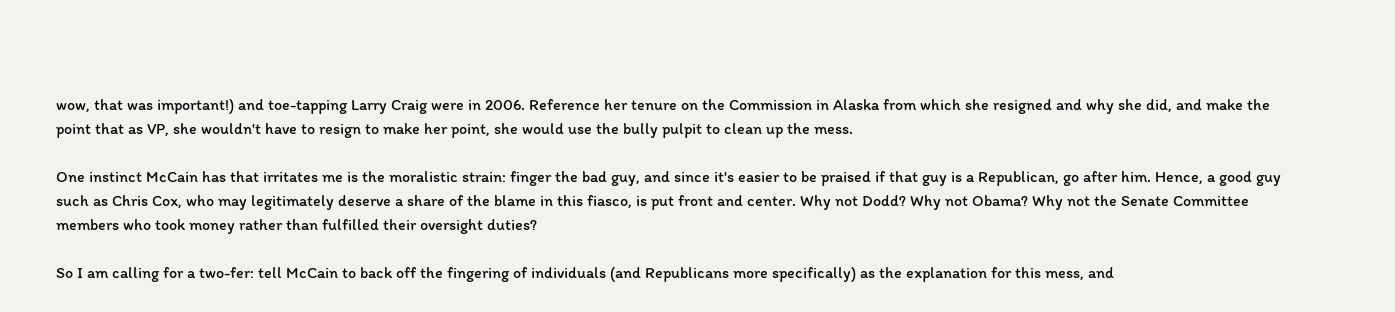wow, that was important!) and toe-tapping Larry Craig were in 2006. Reference her tenure on the Commission in Alaska from which she resigned and why she did, and make the point that as VP, she wouldn't have to resign to make her point, she would use the bully pulpit to clean up the mess.

One instinct McCain has that irritates me is the moralistic strain: finger the bad guy, and since it's easier to be praised if that guy is a Republican, go after him. Hence, a good guy such as Chris Cox, who may legitimately deserve a share of the blame in this fiasco, is put front and center. Why not Dodd? Why not Obama? Why not the Senate Committee members who took money rather than fulfilled their oversight duties?

So I am calling for a two-fer: tell McCain to back off the fingering of individuals (and Republicans more specifically) as the explanation for this mess, and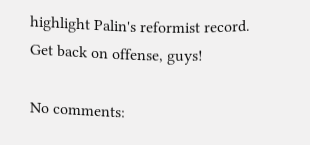highlight Palin's reformist record. Get back on offense, guys!

No comments: